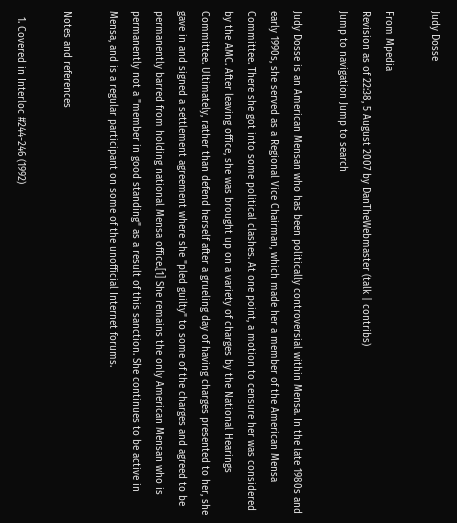Judy Dosse

From Mpedia
Revision as of 22:38, 5 August 2007 by DanTheWebmaster (talk | contribs)
Jump to navigation Jump to search

Judy Dosse is an American Mensan who has been politically controversial within Mensa. In the late 1980s and early 1990s, she served as a Regional Vice Chairman, which made her a member of the American Mensa Committee. There she got into some political clashes. At one point, a motion to censure her was considered by the AMC. After leaving office, she was brought up on a variety of charges by the National Hearings Committee. Ultimately, rather than defend herself after a grueling day of having charges presented to her, she gave in and signed a settlement agreement where she "pled guilty" to some of the charges and agreed to be permanently barred from holding national Mensa office.[1] She remains the only American Mensan who is permanently not a "member in good standing" as a result of this sanction. She continues to be active in Mensa, and is a regular participant on some of the unofficial Internet forums.

Notes and references

  1. Covered in Interloc #244-246 (1992)